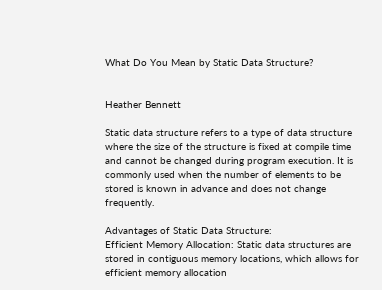What Do You Mean by Static Data Structure?


Heather Bennett

Static data structure refers to a type of data structure where the size of the structure is fixed at compile time and cannot be changed during program execution. It is commonly used when the number of elements to be stored is known in advance and does not change frequently.

Advantages of Static Data Structure:
Efficient Memory Allocation: Static data structures are stored in contiguous memory locations, which allows for efficient memory allocation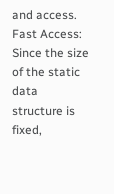and access.
Fast Access: Since the size of the static data structure is fixed,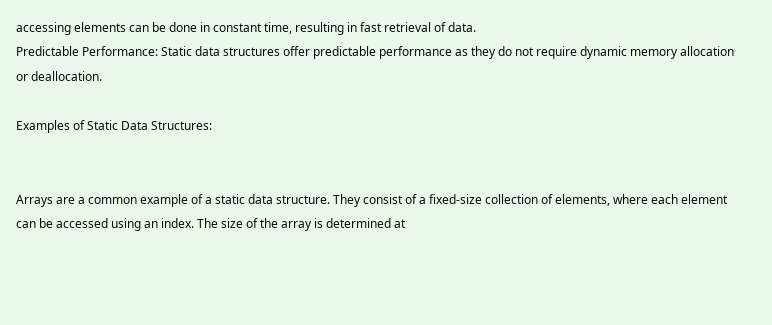accessing elements can be done in constant time, resulting in fast retrieval of data.
Predictable Performance: Static data structures offer predictable performance as they do not require dynamic memory allocation or deallocation.

Examples of Static Data Structures:


Arrays are a common example of a static data structure. They consist of a fixed-size collection of elements, where each element can be accessed using an index. The size of the array is determined at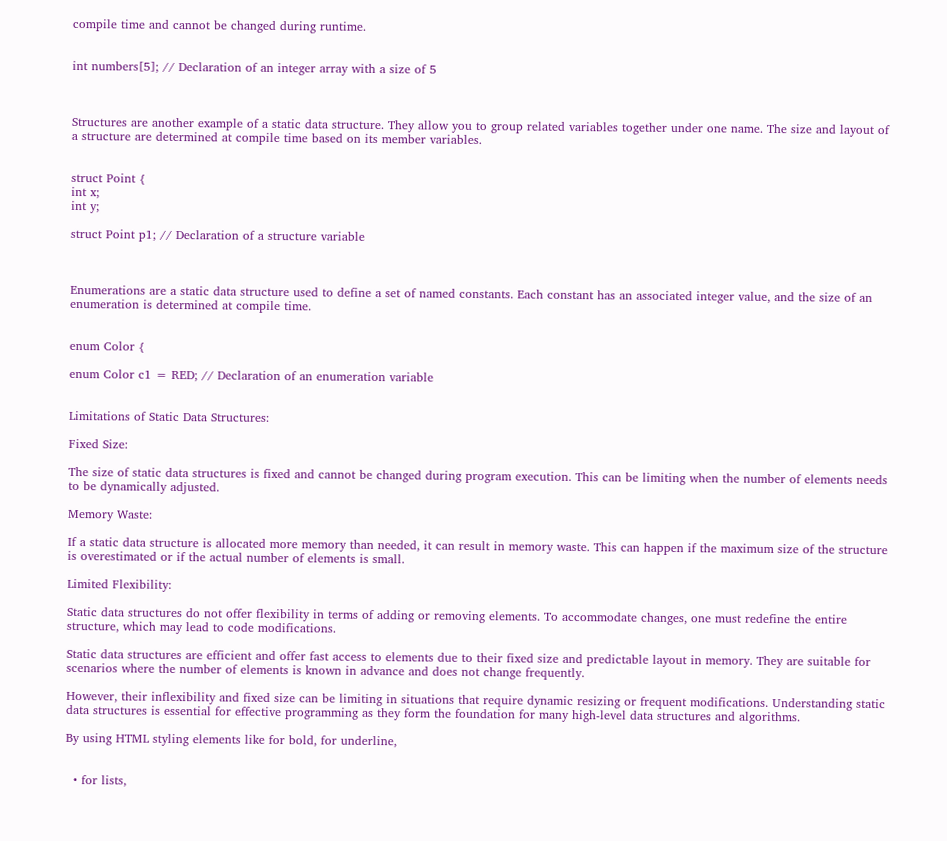compile time and cannot be changed during runtime.


int numbers[5]; // Declaration of an integer array with a size of 5



Structures are another example of a static data structure. They allow you to group related variables together under one name. The size and layout of a structure are determined at compile time based on its member variables.


struct Point {
int x;
int y;

struct Point p1; // Declaration of a structure variable



Enumerations are a static data structure used to define a set of named constants. Each constant has an associated integer value, and the size of an enumeration is determined at compile time.


enum Color {

enum Color c1 = RED; // Declaration of an enumeration variable


Limitations of Static Data Structures:

Fixed Size:

The size of static data structures is fixed and cannot be changed during program execution. This can be limiting when the number of elements needs to be dynamically adjusted.

Memory Waste:

If a static data structure is allocated more memory than needed, it can result in memory waste. This can happen if the maximum size of the structure is overestimated or if the actual number of elements is small.

Limited Flexibility:

Static data structures do not offer flexibility in terms of adding or removing elements. To accommodate changes, one must redefine the entire structure, which may lead to code modifications.

Static data structures are efficient and offer fast access to elements due to their fixed size and predictable layout in memory. They are suitable for scenarios where the number of elements is known in advance and does not change frequently.

However, their inflexibility and fixed size can be limiting in situations that require dynamic resizing or frequent modifications. Understanding static data structures is essential for effective programming as they form the foundation for many high-level data structures and algorithms.

By using HTML styling elements like for bold, for underline,


  • for lists,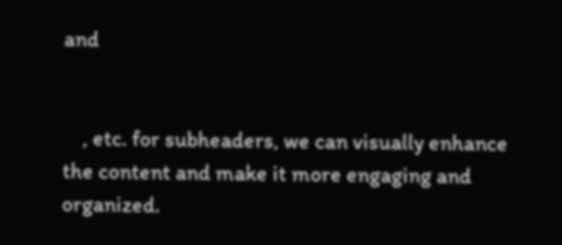and


    , etc. for subheaders, we can visually enhance the content and make it more engaging and organized.